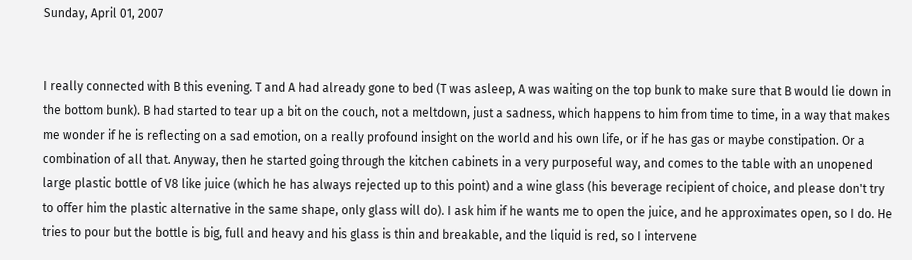Sunday, April 01, 2007


I really connected with B this evening. T and A had already gone to bed (T was asleep, A was waiting on the top bunk to make sure that B would lie down in the bottom bunk). B had started to tear up a bit on the couch, not a meltdown, just a sadness, which happens to him from time to time, in a way that makes me wonder if he is reflecting on a sad emotion, on a really profound insight on the world and his own life, or if he has gas or maybe constipation. Or a combination of all that. Anyway, then he started going through the kitchen cabinets in a very purposeful way, and comes to the table with an unopened large plastic bottle of V8 like juice (which he has always rejected up to this point) and a wine glass (his beverage recipient of choice, and please don't try to offer him the plastic alternative in the same shape, only glass will do). I ask him if he wants me to open the juice, and he approximates open, so I do. He tries to pour but the bottle is big, full and heavy and his glass is thin and breakable, and the liquid is red, so I intervene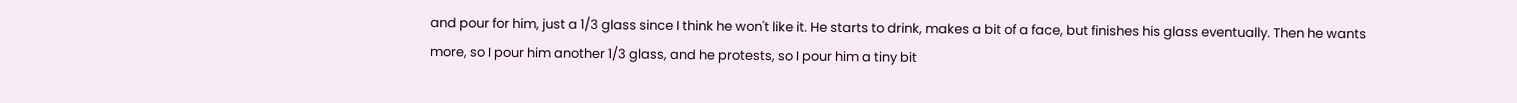and pour for him, just a 1/3 glass since I think he won't like it. He starts to drink, makes a bit of a face, but finishes his glass eventually. Then he wants more, so I pour him another 1/3 glass, and he protests, so I pour him a tiny bit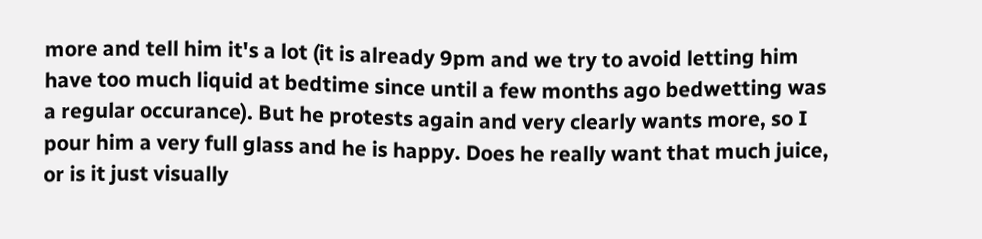more and tell him it's a lot (it is already 9pm and we try to avoid letting him have too much liquid at bedtime since until a few months ago bedwetting was a regular occurance). But he protests again and very clearly wants more, so I pour him a very full glass and he is happy. Does he really want that much juice, or is it just visually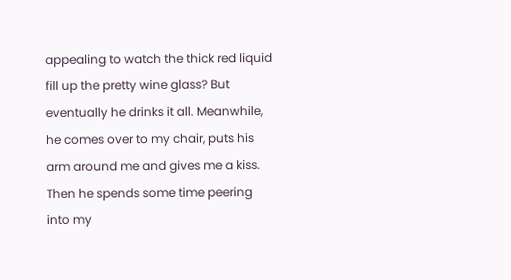appealing to watch the thick red liquid fill up the pretty wine glass? But eventually he drinks it all. Meanwhile, he comes over to my chair, puts his arm around me and gives me a kiss. Then he spends some time peering into my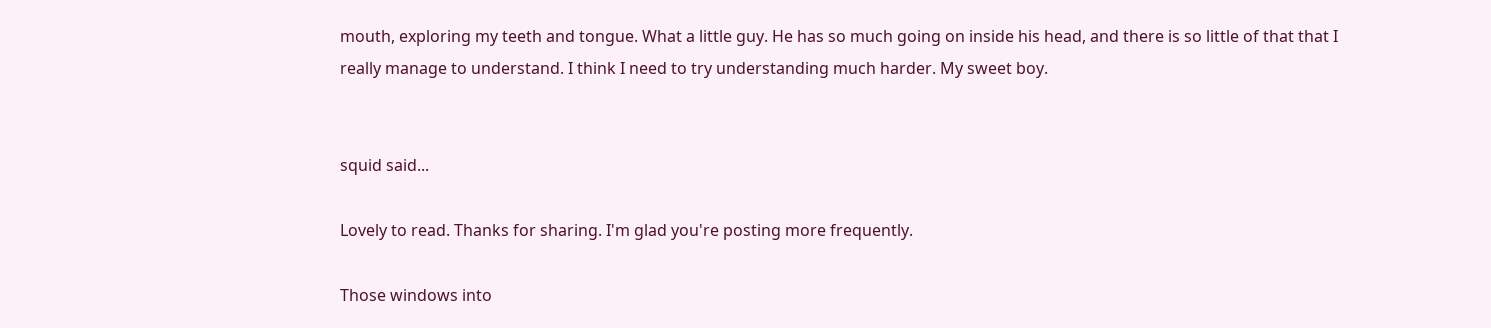mouth, exploring my teeth and tongue. What a little guy. He has so much going on inside his head, and there is so little of that that I really manage to understand. I think I need to try understanding much harder. My sweet boy.


squid said...

Lovely to read. Thanks for sharing. I'm glad you're posting more frequently.

Those windows into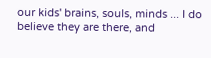our kids' brains, souls, minds ... I do believe they are there, and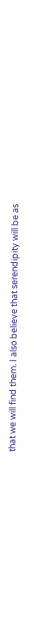that we will find them. I also believe that serendipity will be as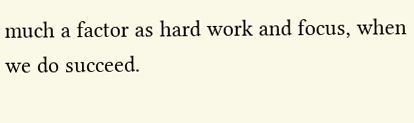much a factor as hard work and focus, when we do succeed.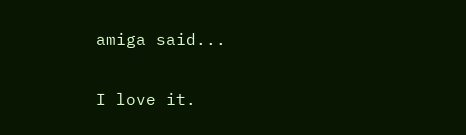amiga said...

I love it.